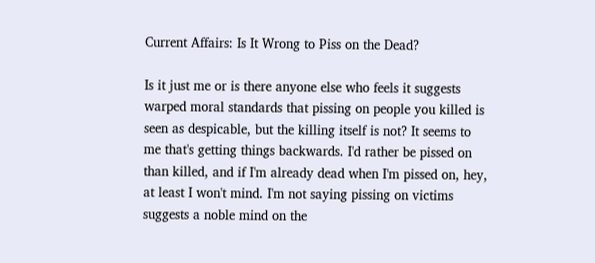Current Affairs: Is It Wrong to Piss on the Dead?

Is it just me or is there anyone else who feels it suggests warped moral standards that pissing on people you killed is seen as despicable, but the killing itself is not? It seems to me that's getting things backwards. I'd rather be pissed on than killed, and if I'm already dead when I'm pissed on, hey, at least I won't mind. I'm not saying pissing on victims suggests a noble mind on the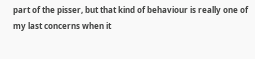part of the pisser, but that kind of behaviour is really one of my last concerns when it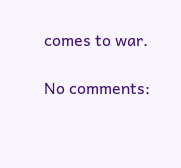comes to war.

No comments: